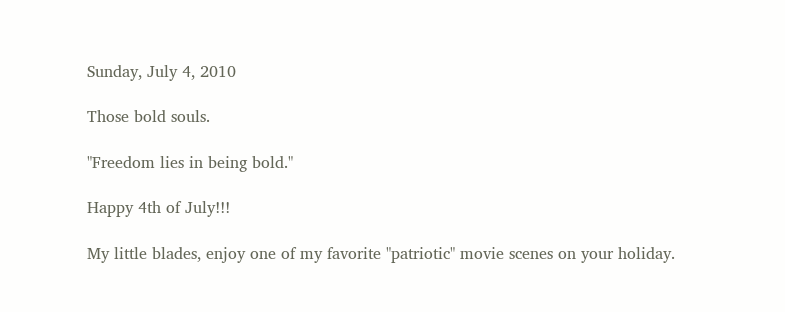Sunday, July 4, 2010

Those bold souls.

"Freedom lies in being bold."

Happy 4th of July!!!

My little blades, enjoy one of my favorite "patriotic" movie scenes on your holiday.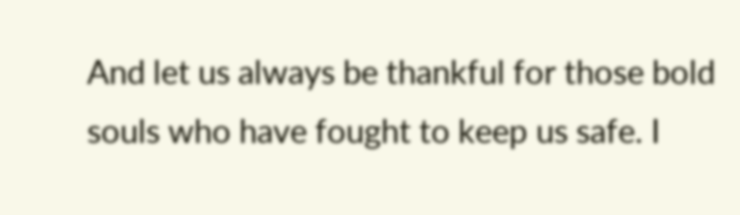And let us always be thankful for those bold souls who have fought to keep us safe. I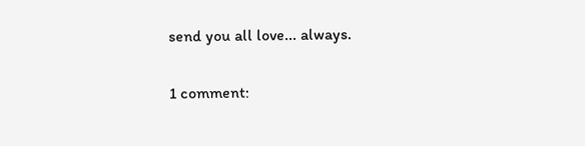send you all love... always.

1 comment: